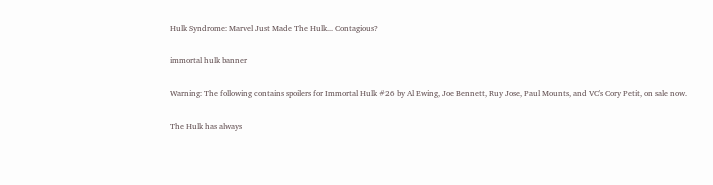Hulk Syndrome: Marvel Just Made The Hulk... Contagious?

immortal hulk banner

Warning: The following contains spoilers for Immortal Hulk #26 by Al Ewing, Joe Bennett, Ruy Jose, Paul Mounts, and VC's Cory Petit, on sale now.

The Hulk has always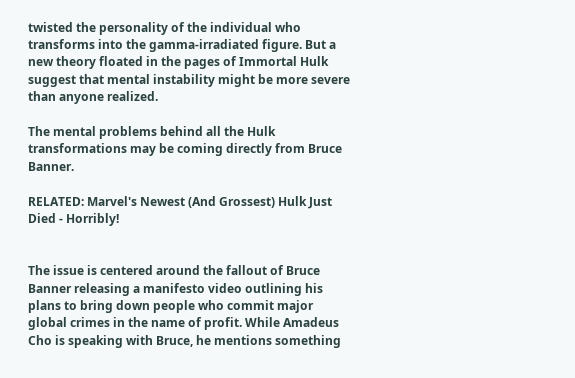twisted the personality of the individual who transforms into the gamma-irradiated figure. But a new theory floated in the pages of Immortal Hulk suggest that mental instability might be more severe than anyone realized.

The mental problems behind all the Hulk transformations may be coming directly from Bruce Banner.

RELATED: Marvel's Newest (And Grossest) Hulk Just Died - Horribly!


The issue is centered around the fallout of Bruce Banner releasing a manifesto video outlining his plans to bring down people who commit major global crimes in the name of profit. While Amadeus Cho is speaking with Bruce, he mentions something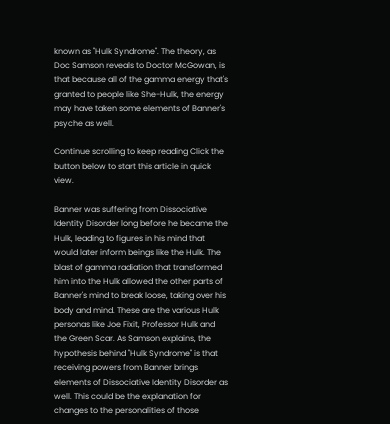known as "Hulk Syndrome". The theory, as Doc Samson reveals to Doctor McGowan, is that because all of the gamma energy that's granted to people like She-Hulk, the energy may have taken some elements of Banner's psyche as well.

Continue scrolling to keep reading Click the button below to start this article in quick view.

Banner was suffering from Dissociative Identity Disorder long before he became the Hulk, leading to figures in his mind that would later inform beings like the Hulk. The blast of gamma radiation that transformed him into the Hulk allowed the other parts of Banner's mind to break loose, taking over his body and mind. These are the various Hulk personas like Joe Fixit, Professor Hulk and the Green Scar. As Samson explains, the hypothesis behind "Hulk Syndrome" is that receiving powers from Banner brings elements of Dissociative Identity Disorder as well. This could be the explanation for changes to the personalities of those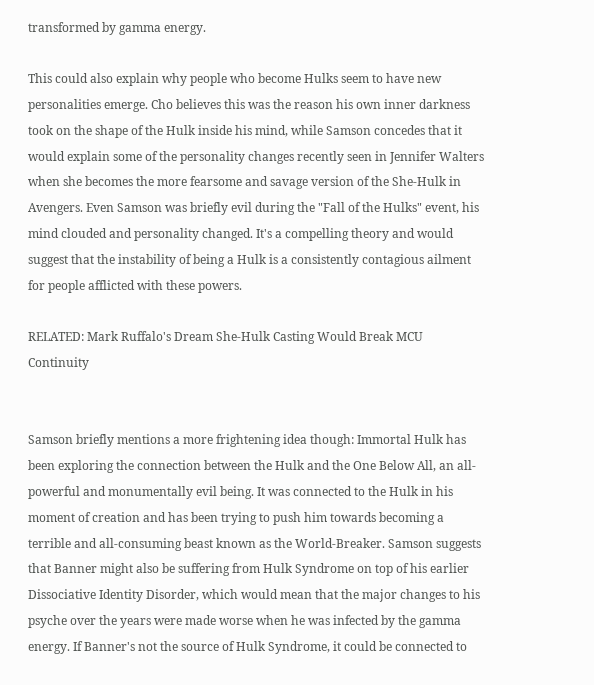transformed by gamma energy.

This could also explain why people who become Hulks seem to have new personalities emerge. Cho believes this was the reason his own inner darkness took on the shape of the Hulk inside his mind, while Samson concedes that it would explain some of the personality changes recently seen in Jennifer Walters when she becomes the more fearsome and savage version of the She-Hulk in Avengers. Even Samson was briefly evil during the "Fall of the Hulks" event, his mind clouded and personality changed. It's a compelling theory and would suggest that the instability of being a Hulk is a consistently contagious ailment for people afflicted with these powers.

RELATED: Mark Ruffalo's Dream She-Hulk Casting Would Break MCU Continuity


Samson briefly mentions a more frightening idea though: Immortal Hulk has been exploring the connection between the Hulk and the One Below All, an all-powerful and monumentally evil being. It was connected to the Hulk in his moment of creation and has been trying to push him towards becoming a terrible and all-consuming beast known as the World-Breaker. Samson suggests that Banner might also be suffering from Hulk Syndrome on top of his earlier Dissociative Identity Disorder, which would mean that the major changes to his psyche over the years were made worse when he was infected by the gamma energy. If Banner's not the source of Hulk Syndrome, it could be connected to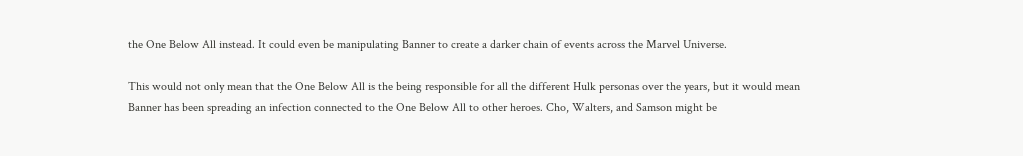the One Below All instead. It could even be manipulating Banner to create a darker chain of events across the Marvel Universe.

This would not only mean that the One Below All is the being responsible for all the different Hulk personas over the years, but it would mean Banner has been spreading an infection connected to the One Below All to other heroes. Cho, Walters, and Samson might be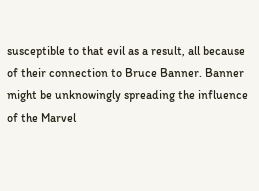susceptible to that evil as a result, all because of their connection to Bruce Banner. Banner might be unknowingly spreading the influence of the Marvel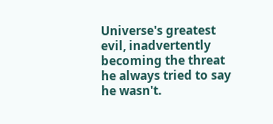Universe's greatest evil, inadvertently becoming the threat he always tried to say he wasn't.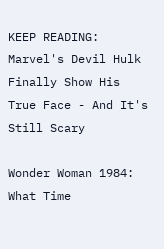KEEP READING: Marvel's Devil Hulk Finally Show His True Face - And It's Still Scary

Wonder Woman 1984: What Time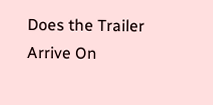Does the Trailer Arrive On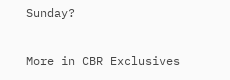Sunday?

More in CBR Exclusives